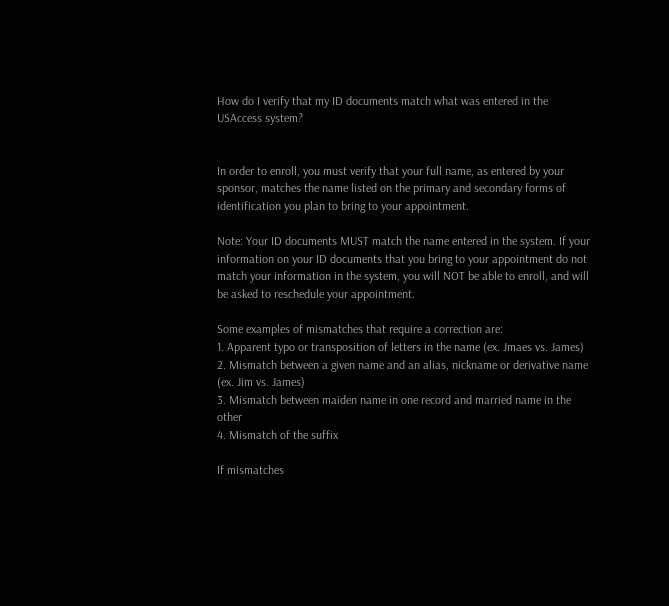How do I verify that my ID documents match what was entered in the USAccess system?


In order to enroll, you must verify that your full name, as entered by your sponsor, matches the name listed on the primary and secondary forms of identification you plan to bring to your appointment.

Note: Your ID documents MUST match the name entered in the system. If your information on your ID documents that you bring to your appointment do not match your information in the system, you will NOT be able to enroll, and will be asked to reschedule your appointment.

Some examples of mismatches that require a correction are:
1. Apparent typo or transposition of letters in the name (ex. Jmaes vs. James)
2. Mismatch between a given name and an alias, nickname or derivative name (ex. Jim vs. James)
3. Mismatch between maiden name in one record and married name in the other
4. Mismatch of the suffix

If mismatches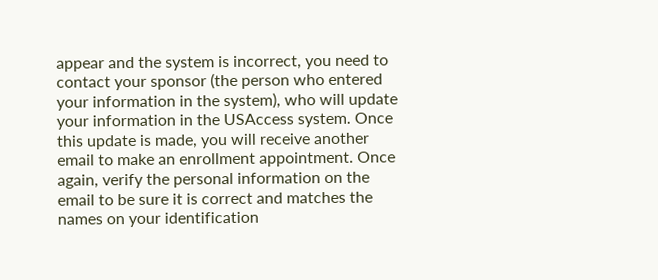appear and the system is incorrect, you need to contact your sponsor (the person who entered your information in the system), who will update your information in the USAccess system. Once this update is made, you will receive another email to make an enrollment appointment. Once again, verify the personal information on the email to be sure it is correct and matches the names on your identification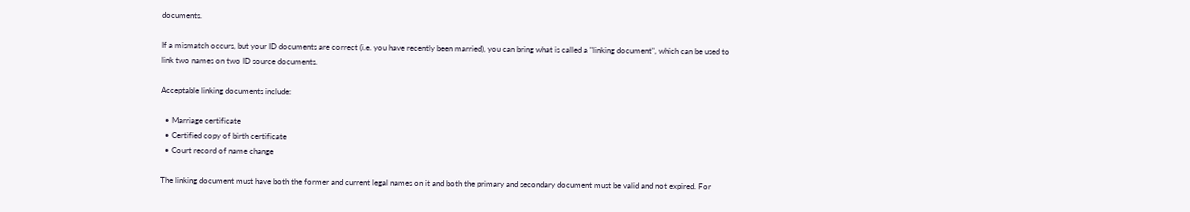documents.

If a mismatch occurs, but your ID documents are correct (i.e. you have recently been married), you can bring what is called a "linking document", which can be used to link two names on two ID source documents.

Acceptable linking documents include:

  • Marriage certificate
  • Certified copy of birth certificate
  • Court record of name change

The linking document must have both the former and current legal names on it and both the primary and secondary document must be valid and not expired. For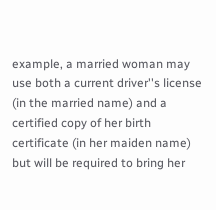example, a married woman may use both a current driver''s license (in the married name) and a certified copy of her birth certificate (in her maiden name) but will be required to bring her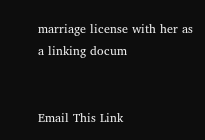marriage license with her as a linking docum


Email This Link